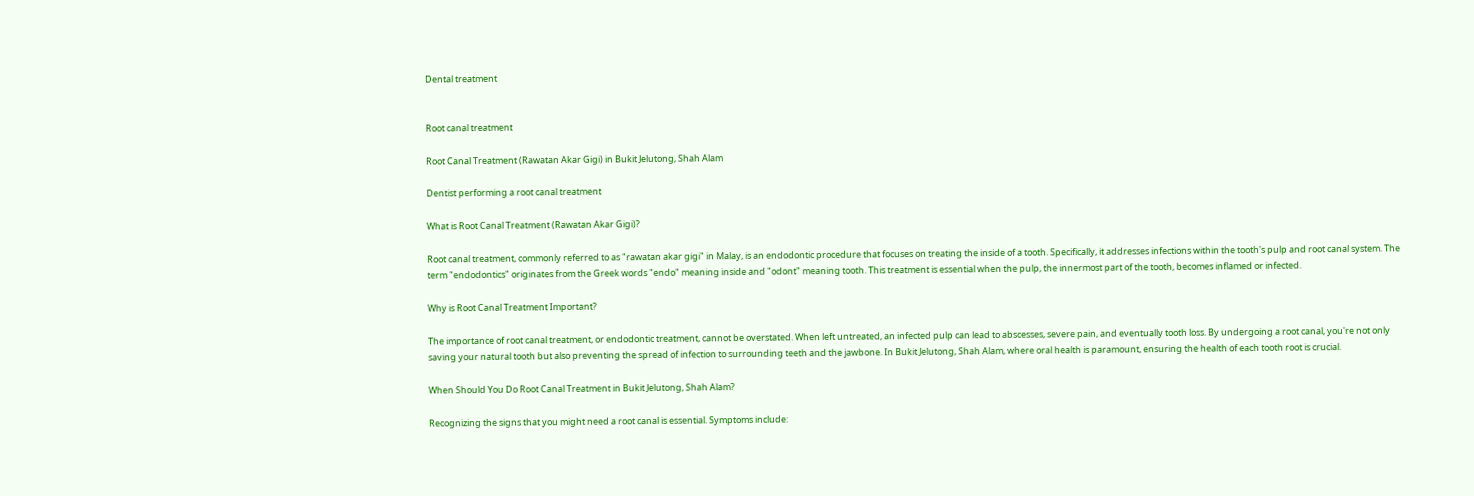Dental treatment


Root canal treatment

Root Canal Treatment (Rawatan Akar Gigi) in Bukit Jelutong, Shah Alam

Dentist performing a root canal treatment

What is Root Canal Treatment (Rawatan Akar Gigi)?

Root canal treatment, commonly referred to as "rawatan akar gigi" in Malay, is an endodontic procedure that focuses on treating the inside of a tooth. Specifically, it addresses infections within the tooth's pulp and root canal system. The term "endodontics" originates from the Greek words "endo" meaning inside and "odont" meaning tooth. This treatment is essential when the pulp, the innermost part of the tooth, becomes inflamed or infected.

Why is Root Canal Treatment Important?

The importance of root canal treatment, or endodontic treatment, cannot be overstated. When left untreated, an infected pulp can lead to abscesses, severe pain, and eventually tooth loss. By undergoing a root canal, you're not only saving your natural tooth but also preventing the spread of infection to surrounding teeth and the jawbone. In Bukit Jelutong, Shah Alam, where oral health is paramount, ensuring the health of each tooth root is crucial.

When Should You Do Root Canal Treatment in Bukit Jelutong, Shah Alam?

Recognizing the signs that you might need a root canal is essential. Symptoms include: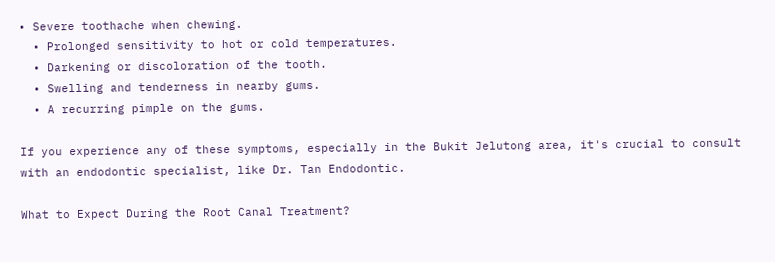• Severe toothache when chewing.
  • Prolonged sensitivity to hot or cold temperatures.
  • Darkening or discoloration of the tooth.
  • Swelling and tenderness in nearby gums.
  • A recurring pimple on the gums.

If you experience any of these symptoms, especially in the Bukit Jelutong area, it's crucial to consult with an endodontic specialist, like Dr. Tan Endodontic.

What to Expect During the Root Canal Treatment?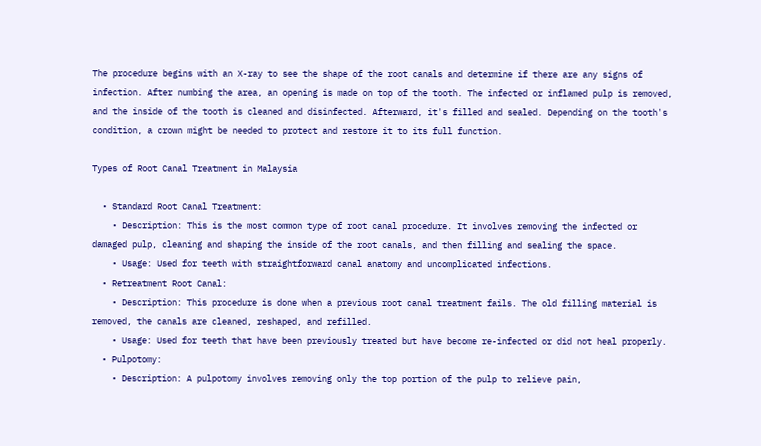The procedure begins with an X-ray to see the shape of the root canals and determine if there are any signs of infection. After numbing the area, an opening is made on top of the tooth. The infected or inflamed pulp is removed, and the inside of the tooth is cleaned and disinfected. Afterward, it's filled and sealed. Depending on the tooth's condition, a crown might be needed to protect and restore it to its full function.

Types of Root Canal Treatment in Malaysia

  • Standard Root Canal Treatment:
    • Description: This is the most common type of root canal procedure. It involves removing the infected or damaged pulp, cleaning and shaping the inside of the root canals, and then filling and sealing the space.
    • Usage: Used for teeth with straightforward canal anatomy and uncomplicated infections.
  • Retreatment Root Canal:
    • Description: This procedure is done when a previous root canal treatment fails. The old filling material is removed, the canals are cleaned, reshaped, and refilled.
    • Usage: Used for teeth that have been previously treated but have become re-infected or did not heal properly.
  • Pulpotomy:
    • Description: A pulpotomy involves removing only the top portion of the pulp to relieve pain,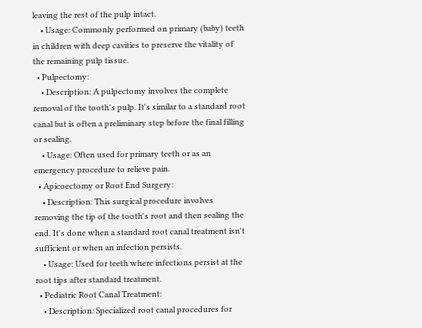leaving the rest of the pulp intact.
    • Usage: Commonly performed on primary (baby) teeth in children with deep cavities to preserve the vitality of the remaining pulp tissue.
  • Pulpectomy:
    • Description: A pulpectomy involves the complete removal of the tooth's pulp. It's similar to a standard root canal but is often a preliminary step before the final filling or sealing.
    • Usage: Often used for primary teeth or as an emergency procedure to relieve pain.
  • Apicoectomy or Root End Surgery:
    • Description: This surgical procedure involves removing the tip of the tooth's root and then sealing the end. It's done when a standard root canal treatment isn't sufficient or when an infection persists.
    • Usage: Used for teeth where infections persist at the root tips after standard treatment.
  • Pediatric Root Canal Treatment:
    • Description: Specialized root canal procedures for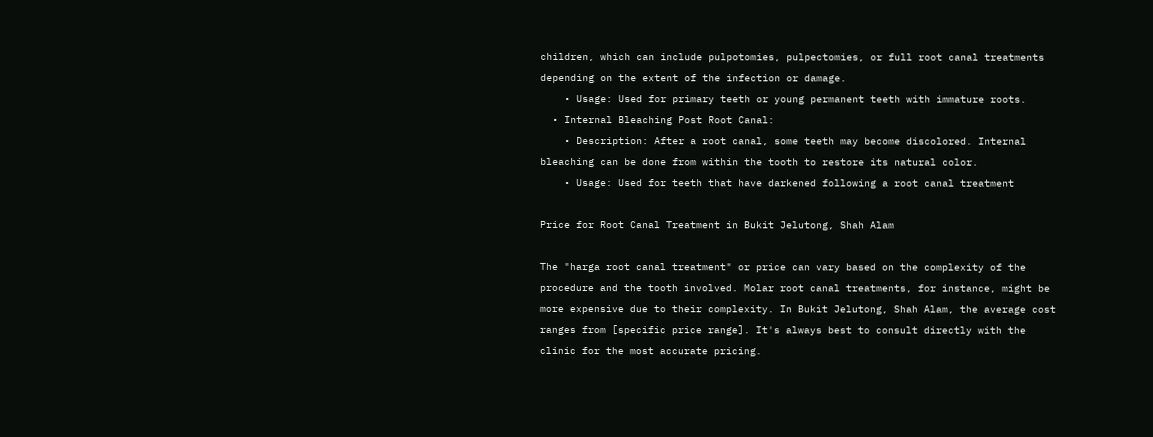children, which can include pulpotomies, pulpectomies, or full root canal treatments depending on the extent of the infection or damage.
    • Usage: Used for primary teeth or young permanent teeth with immature roots.
  • Internal Bleaching Post Root Canal:
    • Description: After a root canal, some teeth may become discolored. Internal bleaching can be done from within the tooth to restore its natural color.
    • Usage: Used for teeth that have darkened following a root canal treatment

Price for Root Canal Treatment in Bukit Jelutong, Shah Alam

The "harga root canal treatment" or price can vary based on the complexity of the procedure and the tooth involved. Molar root canal treatments, for instance, might be more expensive due to their complexity. In Bukit Jelutong, Shah Alam, the average cost ranges from [specific price range]. It's always best to consult directly with the clinic for the most accurate pricing.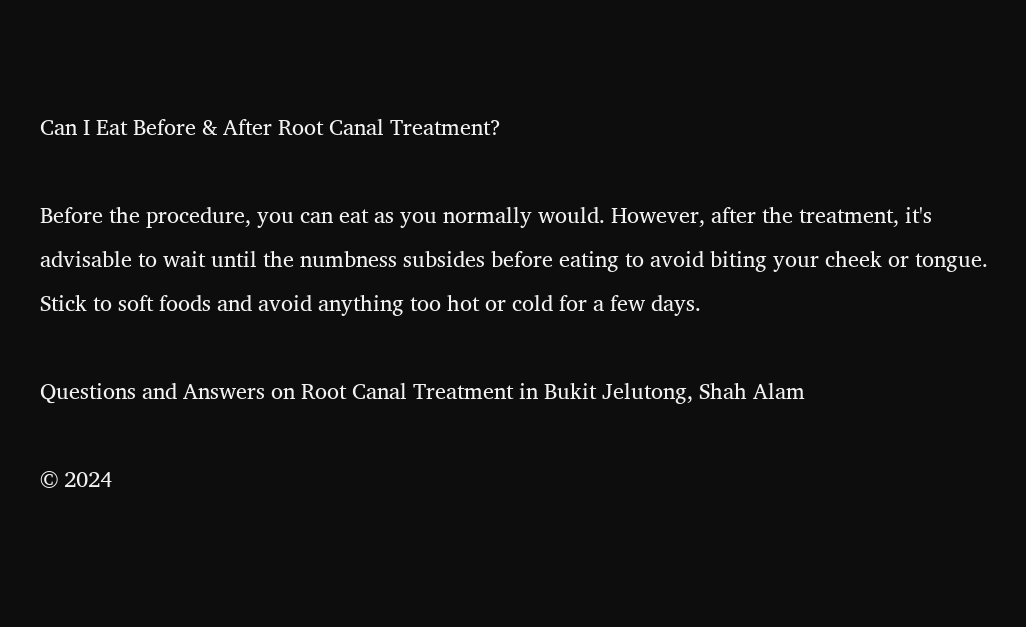Can I Eat Before & After Root Canal Treatment?

Before the procedure, you can eat as you normally would. However, after the treatment, it's advisable to wait until the numbness subsides before eating to avoid biting your cheek or tongue. Stick to soft foods and avoid anything too hot or cold for a few days.

Questions and Answers on Root Canal Treatment in Bukit Jelutong, Shah Alam

© 2024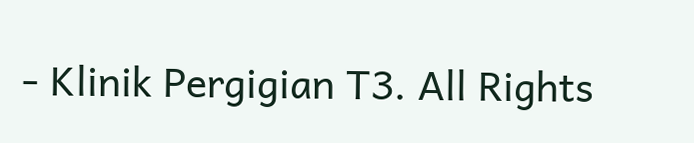- Klinik Pergigian T3. All Rights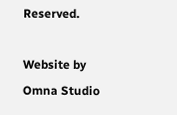Reserved.

Website by Omna Studio